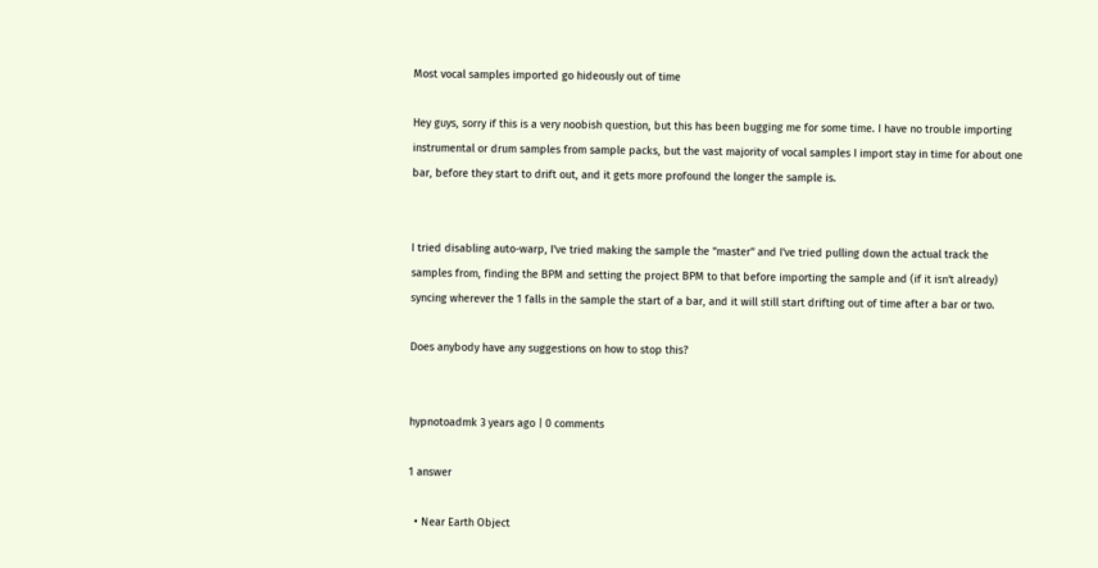Most vocal samples imported go hideously out of time

Hey guys, sorry if this is a very noobish question, but this has been bugging me for some time. I have no trouble importing instrumental or drum samples from sample packs, but the vast majority of vocal samples I import stay in time for about one bar, before they start to drift out, and it gets more profound the longer the sample is.


I tried disabling auto-warp, I've tried making the sample the "master" and I've tried pulling down the actual track the samples from, finding the BPM and setting the project BPM to that before importing the sample and (if it isn't already) syncing wherever the 1 falls in the sample the start of a bar, and it will still start drifting out of time after a bar or two.

Does anybody have any suggestions on how to stop this?


hypnotoadmk 3 years ago | 0 comments

1 answer

  • Near Earth Object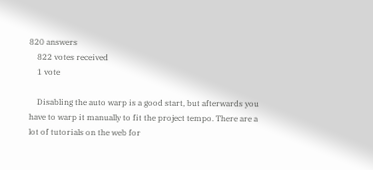820 answers
    822 votes received
    1 vote

    Disabling the auto warp is a good start, but afterwards you have to warp it manually to fit the project tempo. There are a lot of tutorials on the web for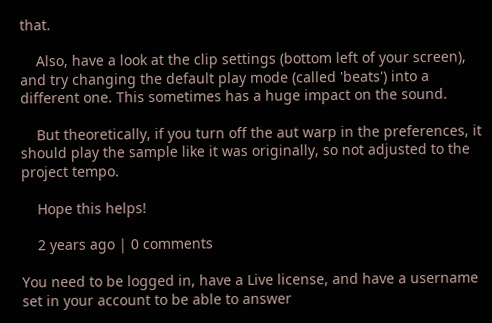that.

    Also, have a look at the clip settings (bottom left of your screen), and try changing the default play mode (called 'beats') into a different one. This sometimes has a huge impact on the sound.

    But theoretically, if you turn off the aut warp in the preferences, it should play the sample like it was originally, so not adjusted to the project tempo.

    Hope this helps!

    2 years ago | 0 comments

You need to be logged in, have a Live license, and have a username set in your account to be able to answer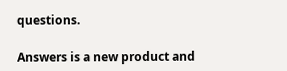questions.

Answers is a new product and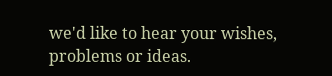we'd like to hear your wishes, problems or ideas.